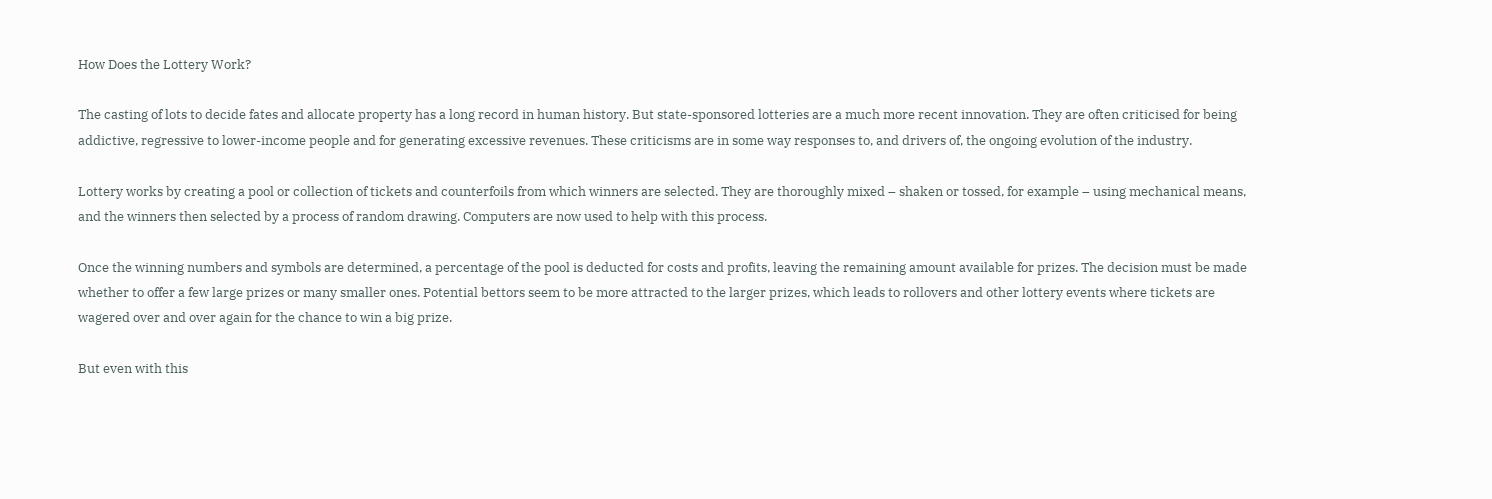How Does the Lottery Work?

The casting of lots to decide fates and allocate property has a long record in human history. But state-sponsored lotteries are a much more recent innovation. They are often criticised for being addictive, regressive to lower-income people and for generating excessive revenues. These criticisms are in some way responses to, and drivers of, the ongoing evolution of the industry.

Lottery works by creating a pool or collection of tickets and counterfoils from which winners are selected. They are thoroughly mixed – shaken or tossed, for example – using mechanical means, and the winners then selected by a process of random drawing. Computers are now used to help with this process.

Once the winning numbers and symbols are determined, a percentage of the pool is deducted for costs and profits, leaving the remaining amount available for prizes. The decision must be made whether to offer a few large prizes or many smaller ones. Potential bettors seem to be more attracted to the larger prizes, which leads to rollovers and other lottery events where tickets are wagered over and over again for the chance to win a big prize.

But even with this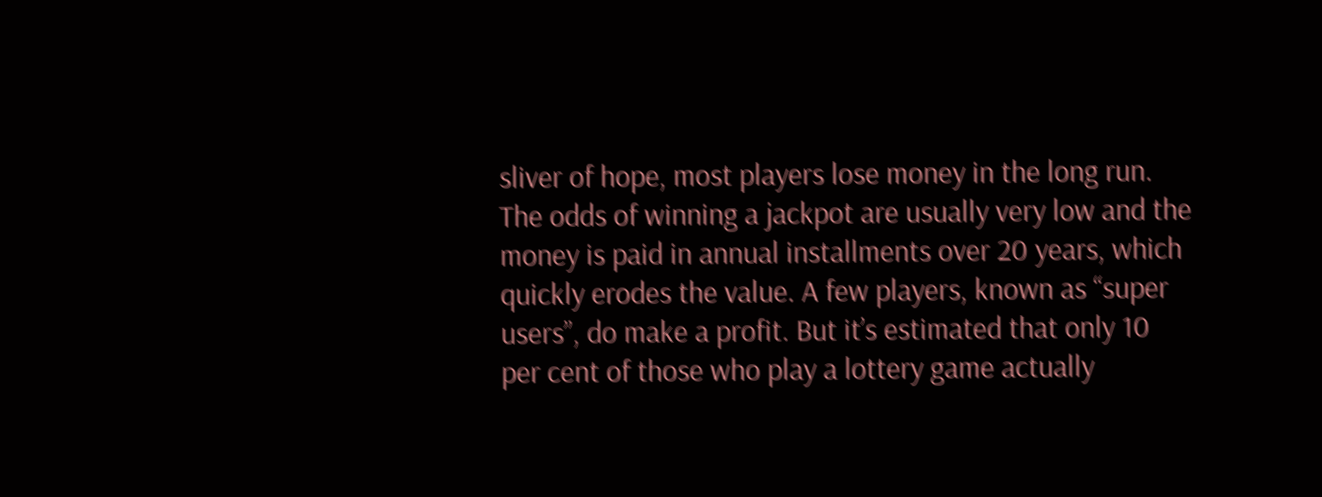sliver of hope, most players lose money in the long run. The odds of winning a jackpot are usually very low and the money is paid in annual installments over 20 years, which quickly erodes the value. A few players, known as “super users”, do make a profit. But it’s estimated that only 10 per cent of those who play a lottery game actually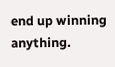end up winning anything.